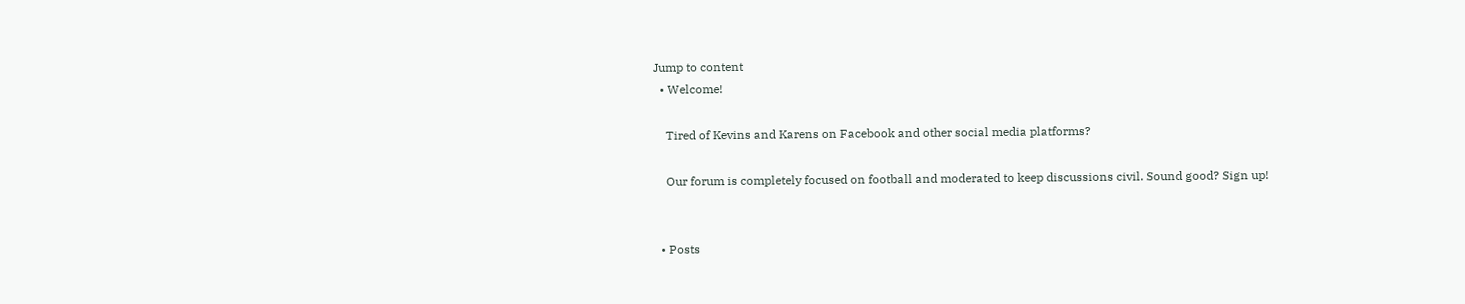Jump to content
  • Welcome!

    Tired of Kevins and Karens on Facebook and other social media platforms?

    Our forum is completely focused on football and moderated to keep discussions civil. Sound good? Sign up!


  • Posts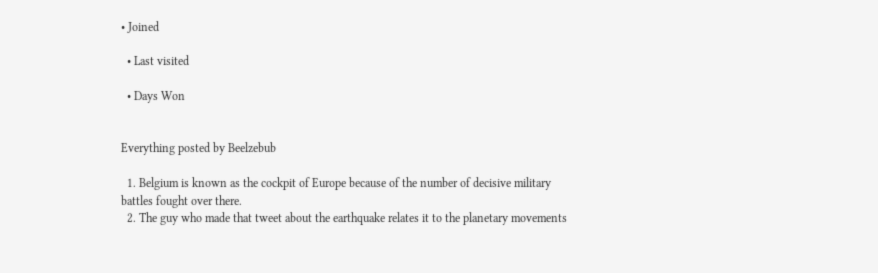• Joined

  • Last visited

  • Days Won


Everything posted by Beelzebub

  1. Belgium is known as the cockpit of Europe because of the number of decisive military battles fought over there.
  2. The guy who made that tweet about the earthquake relates it to the planetary movements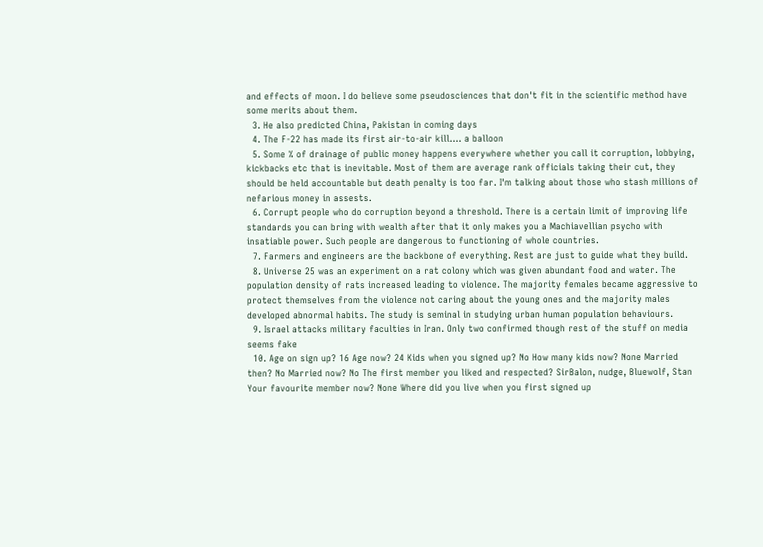and effects of moon. I do believe some pseudosciences that don't fit in the scientific method have some merits about them.
  3. He also predicted China, Pakistan in coming days
  4. The F-22 has made its first air-to-air kill.... a balloon
  5. Some % of drainage of public money happens everywhere whether you call it corruption, lobbying, kickbacks etc that is inevitable. Most of them are average rank officials taking their cut, they should be held accountable but death penalty is too far. I'm talking about those who stash millions of nefarious money in assests.
  6. Corrupt people who do corruption beyond a threshold. There is a certain limit of improving life standards you can bring with wealth after that it only makes you a Machiavellian psycho with insatiable power. Such people are dangerous to functioning of whole countries.
  7. Farmers and engineers are the backbone of everything. Rest are just to guide what they build.
  8. Universe 25 was an experiment on a rat colony which was given abundant food and water. The population density of rats increased leading to violence. The majority females became aggressive to protect themselves from the violence not caring about the young ones and the majority males developed abnormal habits. The study is seminal in studying urban human population behaviours.
  9. Israel attacks military faculties in Iran. Only two confirmed though rest of the stuff on media seems fake
  10. Age on sign up? 16 Age now? 24 Kids when you signed up? No How many kids now? None Married then? No Married now? No The first member you liked and respected? SirBalon, nudge, Bluewolf, Stan Your favourite member now? None Where did you live when you first signed up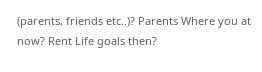(parents, friends etc..)? Parents Where you at now? Rent Life goals then?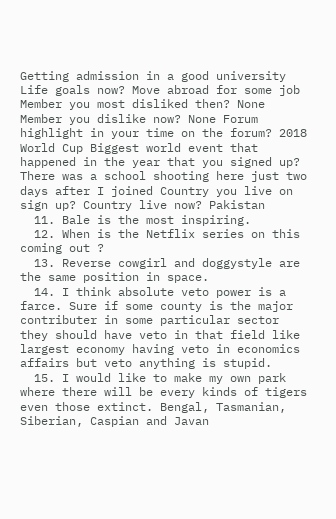Getting admission in a good university Life goals now? Move abroad for some job Member you most disliked then? None Member you dislike now? None Forum highlight in your time on the forum? 2018 World Cup Biggest world event that happened in the year that you signed up? There was a school shooting here just two days after I joined Country you live on sign up? Country live now? Pakistan
  11. Bale is the most inspiring.
  12. When is the Netflix series on this coming out ?
  13. Reverse cowgirl and doggystyle are the same position in space.
  14. I think absolute veto power is a farce. Sure if some county is the major contributer in some particular sector they should have veto in that field like largest economy having veto in economics affairs but veto anything is stupid.
  15. I would like to make my own park where there will be every kinds of tigers even those extinct. Bengal, Tasmanian, Siberian, Caspian and Javan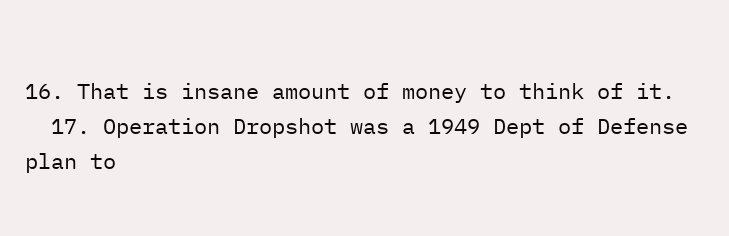16. That is insane amount of money to think of it.
  17. Operation Dropshot was a 1949 Dept of Defense plan to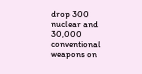drop 300 nuclear and 30,000 conventional weapons on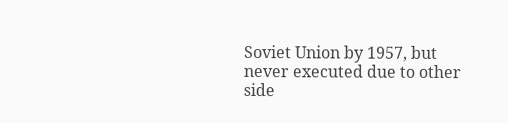Soviet Union by 1957, but never executed due to other side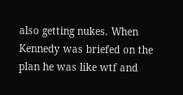also getting nukes. When Kennedy was briefed on the plan he was like wtf and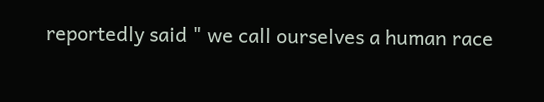reportedly said " we call ourselves a human race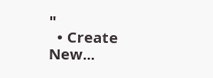"
  • Create New...